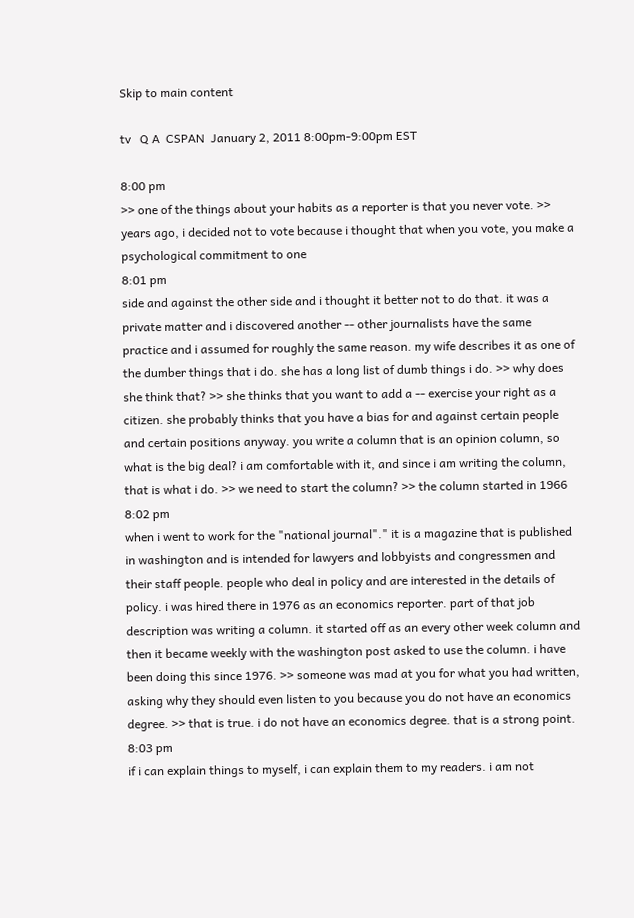Skip to main content

tv   Q A  CSPAN  January 2, 2011 8:00pm-9:00pm EST

8:00 pm
>> one of the things about your habits as a reporter is that you never vote. >> years ago, i decided not to vote because i thought that when you vote, you make a psychological commitment to one
8:01 pm
side and against the other side and i thought it better not to do that. it was a private matter and i discovered another -- other journalists have the same practice and i assumed for roughly the same reason. my wife describes it as one of the dumber things that i do. she has a long list of dumb things i do. >> why does she think that? >> she thinks that you want to add a -- exercise your right as a citizen. she probably thinks that you have a bias for and against certain people and certain positions anyway. you write a column that is an opinion column, so what is the big deal? i am comfortable with it, and since i am writing the column, that is what i do. >> we need to start the column? >> the column started in 1966
8:02 pm
when i went to work for the "national journal"." it is a magazine that is published in washington and is intended for lawyers and lobbyists and congressmen and their staff people. people who deal in policy and are interested in the details of policy. i was hired there in 1976 as an economics reporter. part of that job description was writing a column. it started off as an every other week column and then it became weekly with the washington post asked to use the column. i have been doing this since 1976. >> someone was mad at you for what you had written, asking why they should even listen to you because you do not have an economics degree. >> that is true. i do not have an economics degree. that is a strong point.
8:03 pm
if i can explain things to myself, i can explain them to my readers. i am not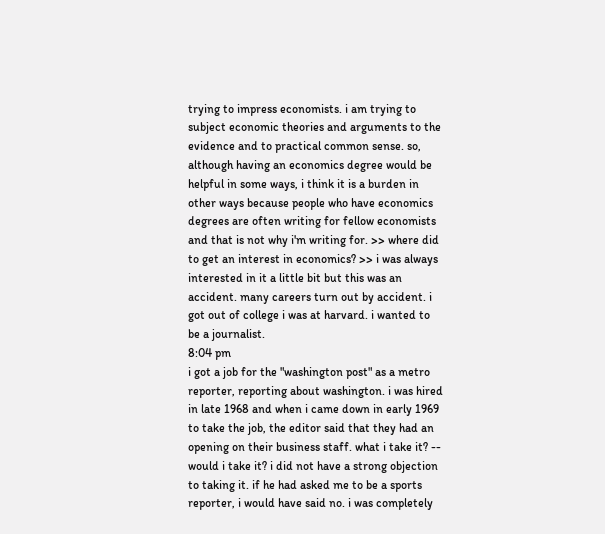trying to impress economists. i am trying to subject economic theories and arguments to the evidence and to practical common sense. so, although having an economics degree would be helpful in some ways, i think it is a burden in other ways because people who have economics degrees are often writing for fellow economists and that is not why i'm writing for. >> where did to get an interest in economics? >> i was always interested in it a little bit but this was an accident. many careers turn out by accident. i got out of college i was at harvard. i wanted to be a journalist.
8:04 pm
i got a job for the "washington post" as a metro reporter, reporting about washington. i was hired in late 1968 and when i came down in early 1969 to take the job, the editor said that they had an opening on their business staff. what i take it? -- would i take it? i did not have a strong objection to taking it. if he had asked me to be a sports reporter, i would have said no. i was completely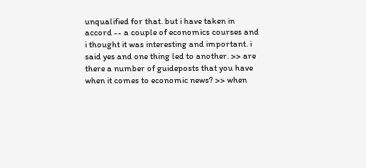unqualified for that. but i have taken in accord -- a couple of economics courses and i thought it was interesting and important. i said yes and one thing led to another. >> are there a number of guideposts that you have when it comes to economic news? >> when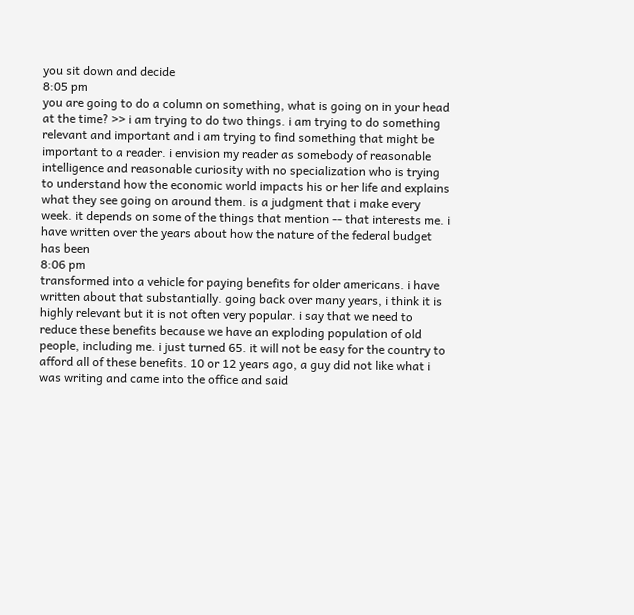you sit down and decide
8:05 pm
you are going to do a column on something, what is going on in your head at the time? >> i am trying to do two things. i am trying to do something relevant and important and i am trying to find something that might be important to a reader. i envision my reader as somebody of reasonable intelligence and reasonable curiosity with no specialization who is trying to understand how the economic world impacts his or her life and explains what they see going on around them. is a judgment that i make every week. it depends on some of the things that mention -- that interests me. i have written over the years about how the nature of the federal budget has been
8:06 pm
transformed into a vehicle for paying benefits for older americans. i have written about that substantially. going back over many years, i think it is highly relevant but it is not often very popular. i say that we need to reduce these benefits because we have an exploding population of old people, including me. i just turned 65. it will not be easy for the country to afford all of these benefits. 10 or 12 years ago, a guy did not like what i was writing and came into the office and said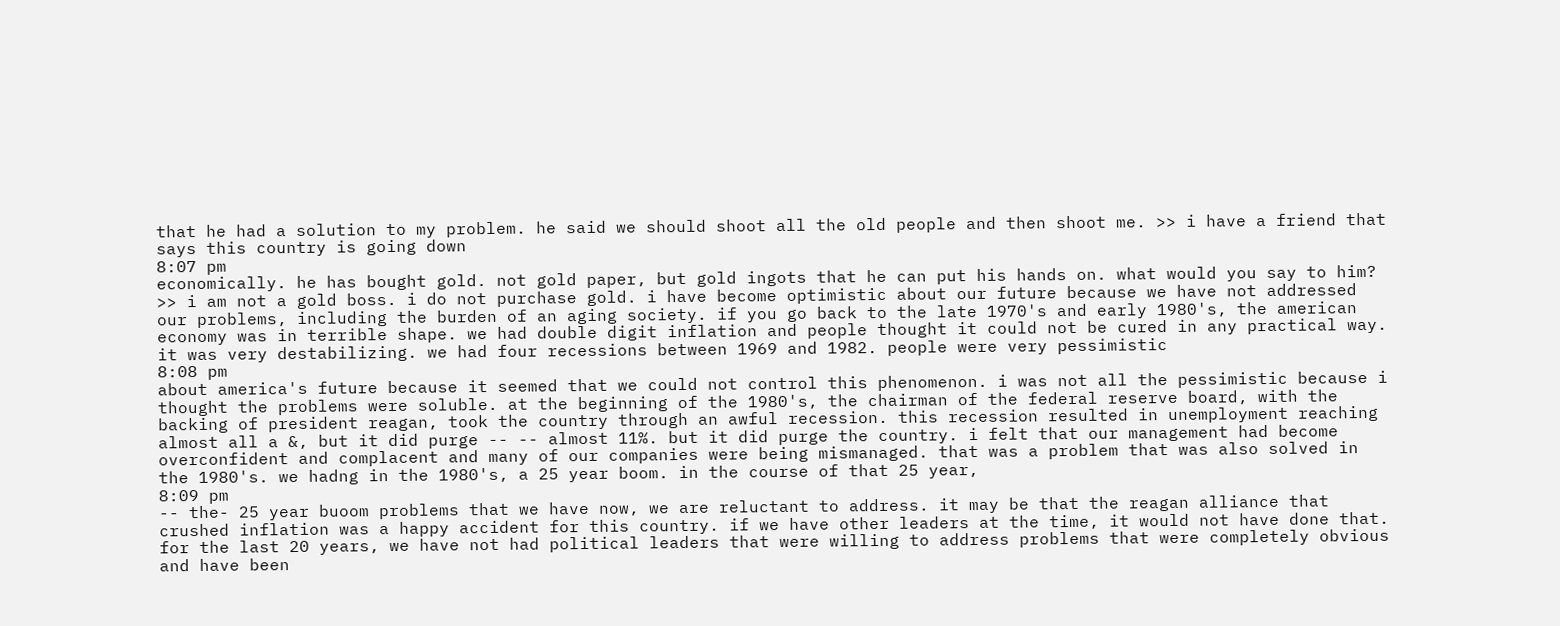that he had a solution to my problem. he said we should shoot all the old people and then shoot me. >> i have a friend that says this country is going down
8:07 pm
economically. he has bought gold. not gold paper, but gold ingots that he can put his hands on. what would you say to him? >> i am not a gold boss. i do not purchase gold. i have become optimistic about our future because we have not addressed our problems, including the burden of an aging society. if you go back to the late 1970's and early 1980's, the american economy was in terrible shape. we had double digit inflation and people thought it could not be cured in any practical way. it was very destabilizing. we had four recessions between 1969 and 1982. people were very pessimistic
8:08 pm
about america's future because it seemed that we could not control this phenomenon. i was not all the pessimistic because i thought the problems were soluble. at the beginning of the 1980's, the chairman of the federal reserve board, with the backing of president reagan, took the country through an awful recession. this recession resulted in unemployment reaching almost all a &, but it did purge -- -- almost 11%. but it did purge the country. i felt that our management had become overconfident and complacent and many of our companies were being mismanaged. that was a problem that was also solved in the 1980's. we hadng in the 1980's, a 25 year boom. in the course of that 25 year,
8:09 pm
-- the- 25 year buoom problems that we have now, we are reluctant to address. it may be that the reagan alliance that crushed inflation was a happy accident for this country. if we have other leaders at the time, it would not have done that. for the last 20 years, we have not had political leaders that were willing to address problems that were completely obvious and have been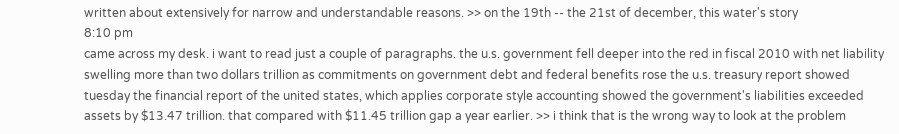written about extensively for narrow and understandable reasons. >> on the 19th -- the 21st of december, this water's story
8:10 pm
came across my desk. i want to read just a couple of paragraphs. the u.s. government fell deeper into the red in fiscal 2010 with net liability swelling more than two dollars trillion as commitments on government debt and federal benefits rose the u.s. treasury report showed tuesday the financial report of the united states, which applies corporate style accounting showed the government's liabilities exceeded assets by $13.47 trillion. that compared with $11.45 trillion gap a year earlier. >> i think that is the wrong way to look at the problem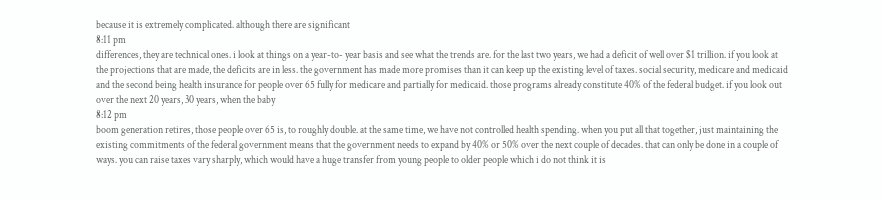because it is extremely complicated. although there are significant
8:11 pm
differences, they are technical ones. i look at things on a year-to- year basis and see what the trends are. for the last two years, we had a deficit of well over $1 trillion. if you look at the projections that are made, the deficits are in less. the government has made more promises than it can keep up the existing level of taxes. social security, medicare and medicaid and the second being health insurance for people over 65 fully for medicare and partially for medicaid. those programs already constitute 40% of the federal budget. if you look out over the next 20 years, 30 years, when the baby
8:12 pm
boom generation retires, those people over 65 is, to roughly double. at the same time, we have not controlled health spending. when you put all that together, just maintaining the existing commitments of the federal government means that the government needs to expand by 40% or 50% over the next couple of decades. that can only be done in a couple of ways. you can raise taxes vary sharply, which would have a huge transfer from young people to older people which i do not think it is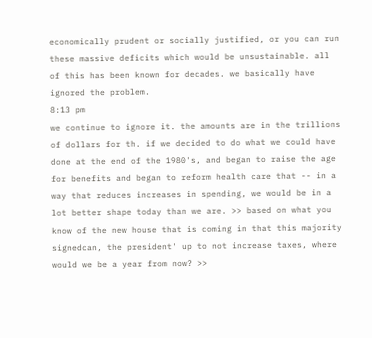economically prudent or socially justified, or you can run these massive deficits which would be unsustainable. all of this has been known for decades. we basically have ignored the problem.
8:13 pm
we continue to ignore it. the amounts are in the trillions of dollars for th. if we decided to do what we could have done at the end of the 1980's, and began to raise the age for benefits and began to reform health care that -- in a way that reduces increases in spending, we would be in a lot better shape today than we are. >> based on what you know of the new house that is coming in that this majority signedcan, the president' up to not increase taxes, where would we be a year from now? >>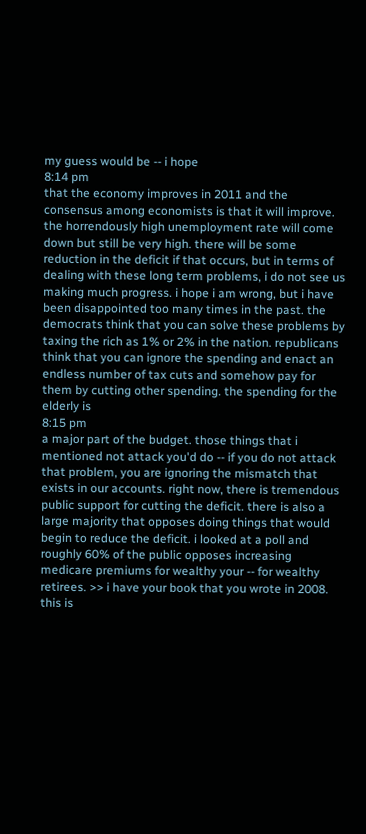my guess would be -- i hope
8:14 pm
that the economy improves in 2011 and the consensus among economists is that it will improve. the horrendously high unemployment rate will come down but still be very high. there will be some reduction in the deficit if that occurs, but in terms of dealing with these long term problems, i do not see us making much progress. i hope i am wrong, but i have been disappointed too many times in the past. the democrats think that you can solve these problems by taxing the rich as 1% or 2% in the nation. republicans think that you can ignore the spending and enact an endless number of tax cuts and somehow pay for them by cutting other spending. the spending for the elderly is
8:15 pm
a major part of the budget. those things that i mentioned not attack you'd do -- if you do not attack that problem, you are ignoring the mismatch that exists in our accounts. right now, there is tremendous public support for cutting the deficit. there is also a large majority that opposes doing things that would begin to reduce the deficit. i looked at a poll and roughly 60% of the public opposes increasing medicare premiums for wealthy your -- for wealthy retirees. >> i have your book that you wrote in 2008. this is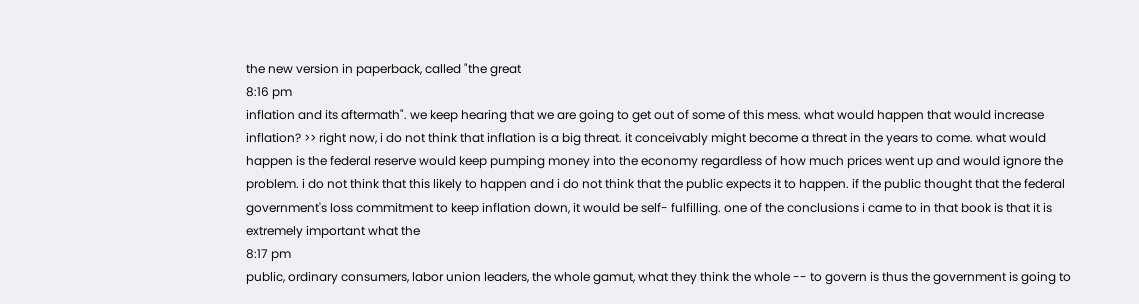the new version in paperback, called "the great
8:16 pm
inflation and its aftermath". we keep hearing that we are going to get out of some of this mess. what would happen that would increase inflation? >> right now, i do not think that inflation is a big threat. it conceivably might become a threat in the years to come. what would happen is the federal reserve would keep pumping money into the economy regardless of how much prices went up and would ignore the problem. i do not think that this likely to happen and i do not think that the public expects it to happen. if the public thought that the federal government's loss commitment to keep inflation down, it would be self- fulfilling. one of the conclusions i came to in that book is that it is extremely important what the
8:17 pm
public, ordinary consumers, labor union leaders, the whole gamut, what they think the whole -- to govern is thus the government is going to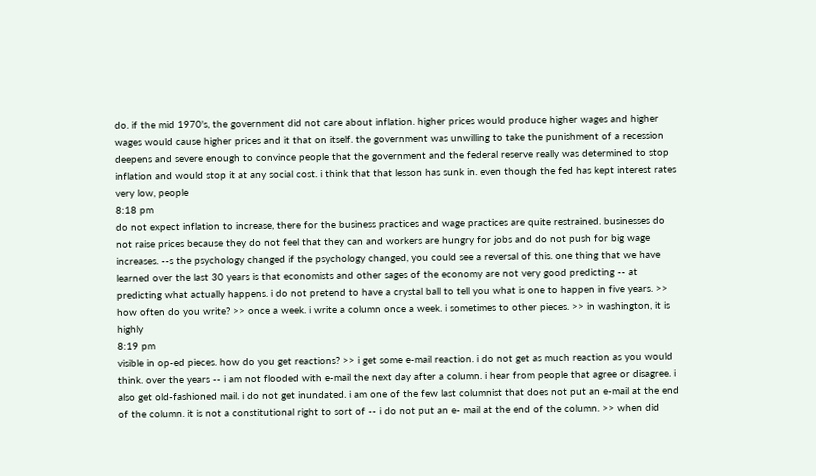do. if the mid 1970's, the government did not care about inflation. higher prices would produce higher wages and higher wages would cause higher prices and it that on itself. the government was unwilling to take the punishment of a recession deepens and severe enough to convince people that the government and the federal reserve really was determined to stop inflation and would stop it at any social cost. i think that that lesson has sunk in. even though the fed has kept interest rates very low, people
8:18 pm
do not expect inflation to increase, there for the business practices and wage practices are quite restrained. businesses do not raise prices because they do not feel that they can and workers are hungry for jobs and do not push for big wage increases. --s the psychology changed if the psychology changed, you could see a reversal of this. one thing that we have learned over the last 30 years is that economists and other sages of the economy are not very good predicting -- at predicting what actually happens. i do not pretend to have a crystal ball to tell you what is one to happen in five years. >> how often do you write? >> once a week. i write a column once a week. i sometimes to other pieces. >> in washington, it is highly
8:19 pm
visible in op-ed pieces. how do you get reactions? >> i get some e-mail reaction. i do not get as much reaction as you would think. over the years -- i am not flooded with e-mail the next day after a column. i hear from people that agree or disagree. i also get old-fashioned mail. i do not get inundated. i am one of the few last columnist that does not put an e-mail at the end of the column. it is not a constitutional right to sort of -- i do not put an e- mail at the end of the column. >> when did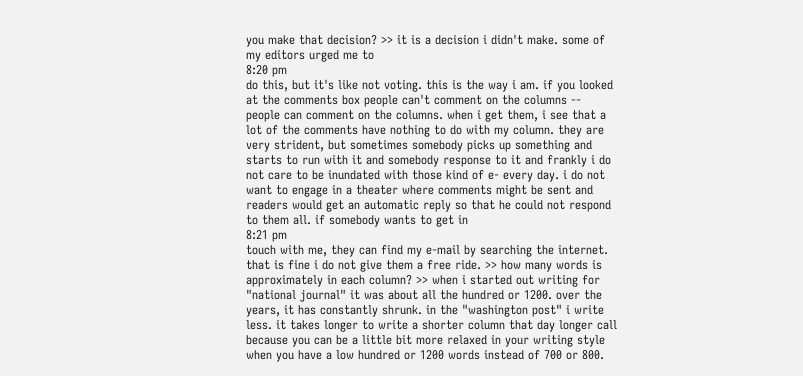you make that decision? >> it is a decision i didn't make. some of my editors urged me to
8:20 pm
do this, but it's like not voting. this is the way i am. if you looked at the comments box people can't comment on the columns -- people can comment on the columns. when i get them, i see that a lot of the comments have nothing to do with my column. they are very strident, but sometimes somebody picks up something and starts to run with it and somebody response to it and frankly i do not care to be inundated with those kind of e- every day. i do not want to engage in a theater where comments might be sent and readers would get an automatic reply so that he could not respond to them all. if somebody wants to get in
8:21 pm
touch with me, they can find my e-mail by searching the internet. that is fine i do not give them a free ride. >> how many words is approximately in each column? >> when i started out writing for "national journal" it was about all the hundred or 1200. over the years, it has constantly shrunk. in the "washington post" i write less. it takes longer to write a shorter column that day longer call because you can be a little bit more relaxed in your writing style when you have a low hundred or 1200 words instead of 700 or 800.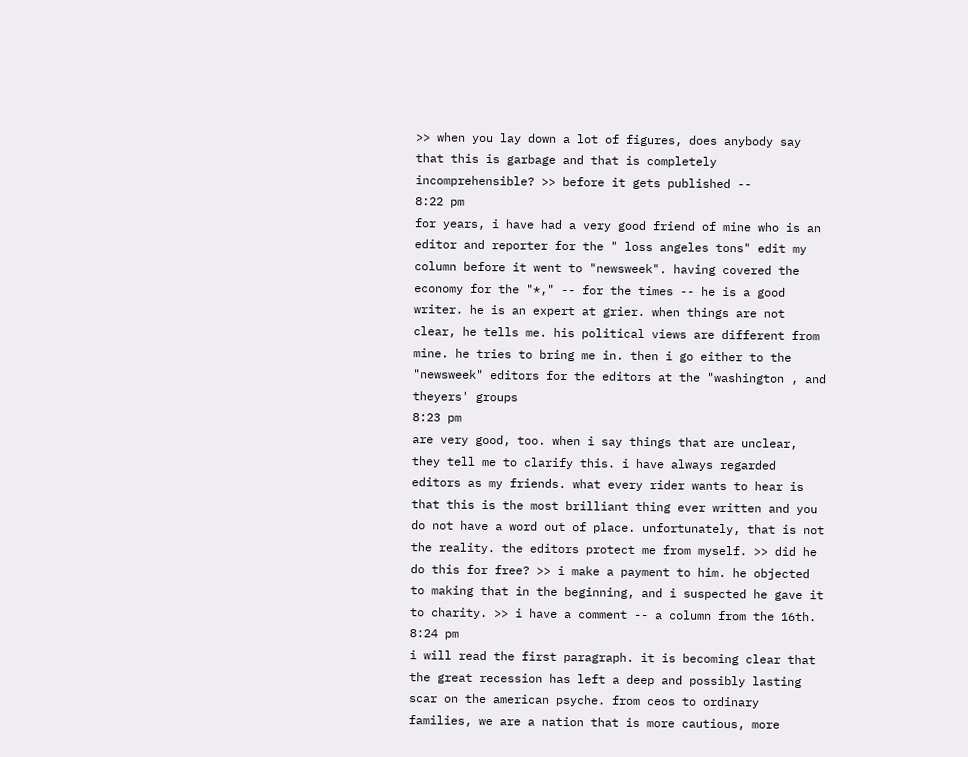>> when you lay down a lot of figures, does anybody say that this is garbage and that is completely incomprehensible? >> before it gets published --
8:22 pm
for years, i have had a very good friend of mine who is an editor and reporter for the " loss angeles tons" edit my column before it went to "newsweek". having covered the economy for the "*," -- for the times -- he is a good writer. he is an expert at grier. when things are not clear, he tells me. his political views are different from mine. he tries to bring me in. then i go either to the "newsweek" editors for the editors at the "washington , and theyers' groups
8:23 pm
are very good, too. when i say things that are unclear, they tell me to clarify this. i have always regarded editors as my friends. what every rider wants to hear is that this is the most brilliant thing ever written and you do not have a word out of place. unfortunately, that is not the reality. the editors protect me from myself. >> did he do this for free? >> i make a payment to him. he objected to making that in the beginning, and i suspected he gave it to charity. >> i have a comment -- a column from the 16th.
8:24 pm
i will read the first paragraph. it is becoming clear that the great recession has left a deep and possibly lasting scar on the american psyche. from ceos to ordinary families, we are a nation that is more cautious, more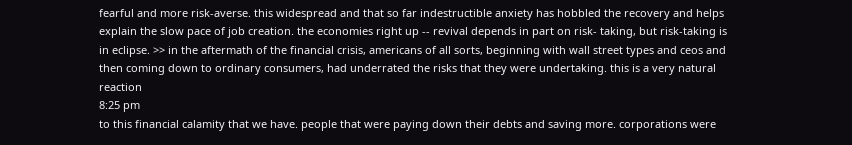fearful and more risk-averse. this widespread and that so far indestructible anxiety has hobbled the recovery and helps explain the slow pace of job creation. the economies right up -- revival depends in part on risk- taking, but risk-taking is in eclipse. >> in the aftermath of the financial crisis, americans of all sorts, beginning with wall street types and ceos and then coming down to ordinary consumers, had underrated the risks that they were undertaking. this is a very natural reaction
8:25 pm
to this financial calamity that we have. people that were paying down their debts and saving more. corporations were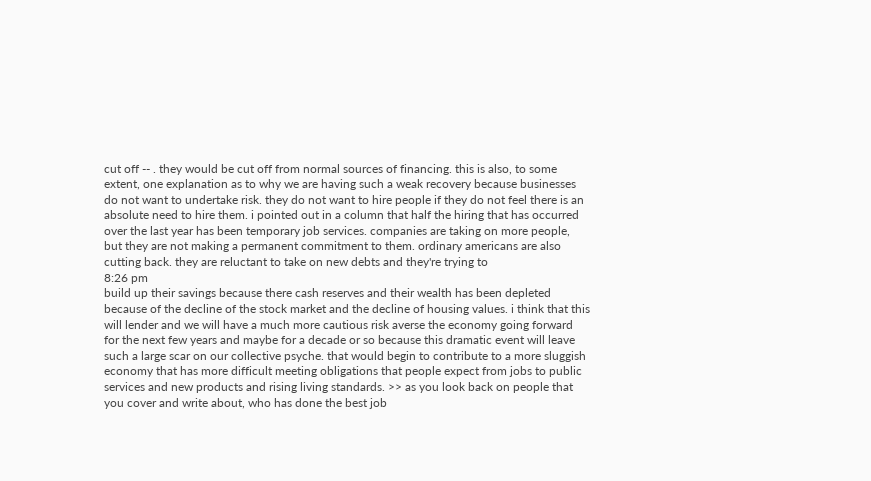cut off -- . they would be cut off from normal sources of financing. this is also, to some extent, one explanation as to why we are having such a weak recovery because businesses do not want to undertake risk. they do not want to hire people if they do not feel there is an absolute need to hire them. i pointed out in a column that half the hiring that has occurred over the last year has been temporary job services. companies are taking on more people, but they are not making a permanent commitment to them. ordinary americans are also cutting back. they are reluctant to take on new debts and they're trying to
8:26 pm
build up their savings because there cash reserves and their wealth has been depleted because of the decline of the stock market and the decline of housing values. i think that this will lender and we will have a much more cautious risk averse the economy going forward for the next few years and maybe for a decade or so because this dramatic event will leave such a large scar on our collective psyche. that would begin to contribute to a more sluggish economy that has more difficult meeting obligations that people expect from jobs to public services and new products and rising living standards. >> as you look back on people that you cover and write about, who has done the best job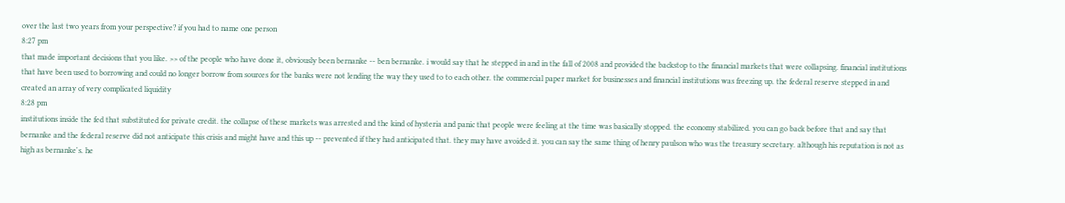over the last two years from your perspective? if you had to name one person
8:27 pm
that made important decisions that you like. >> of the people who have done it, obviously been bernanke -- ben bernanke. i would say that he stepped in and in the fall of 2008 and provided the backstop to the financial markets that were collapsing. financial institutions that have been used to borrowing and could no longer borrow from sources for the banks were not lending the way they used to to each other. the commercial paper market for businesses and financial institutions was freezing up. the federal reserve stepped in and created an array of very complicated liquidity
8:28 pm
institutions inside the fed that substituted for private credit. the collapse of these markets was arrested and the kind of hysteria and panic that people were feeling at the time was basically stopped. the economy stabilized. you can go back before that and say that bernanke and the federal reserve did not anticipate this crisis and might have and this up -- prevented if they had anticipated that. they may have avoided it. you can say the same thing of henry paulson who was the treasury secretary. although his reputation is not as high as bernanke's. he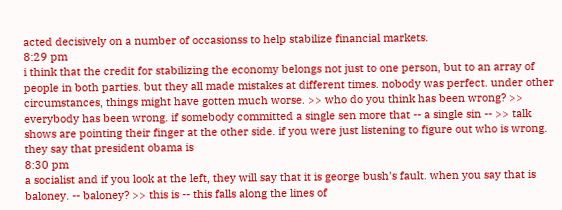acted decisively on a number of occasionss to help stabilize financial markets.
8:29 pm
i think that the credit for stabilizing the economy belongs not just to one person, but to an array of people in both parties. but they all made mistakes at different times. nobody was perfect. under other circumstances, things might have gotten much worse. >> who do you think has been wrong? >> everybody has been wrong. if somebody committed a single sen more that -- a single sin -- >> talk shows are pointing their finger at the other side. if you were just listening to figure out who is wrong. they say that president obama is
8:30 pm
a socialist and if you look at the left, they will say that it is george bush's fault. when you say that is baloney. -- baloney? >> this is -- this falls along the lines of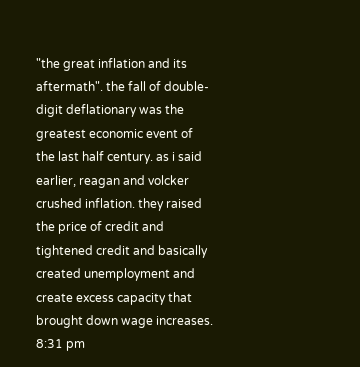"the great inflation and its aftermath". the fall of double-digit deflationary was the greatest economic event of the last half century. as i said earlier, reagan and volcker crushed inflation. they raised the price of credit and tightened credit and basically created unemployment and create excess capacity that brought down wage increases.
8:31 pm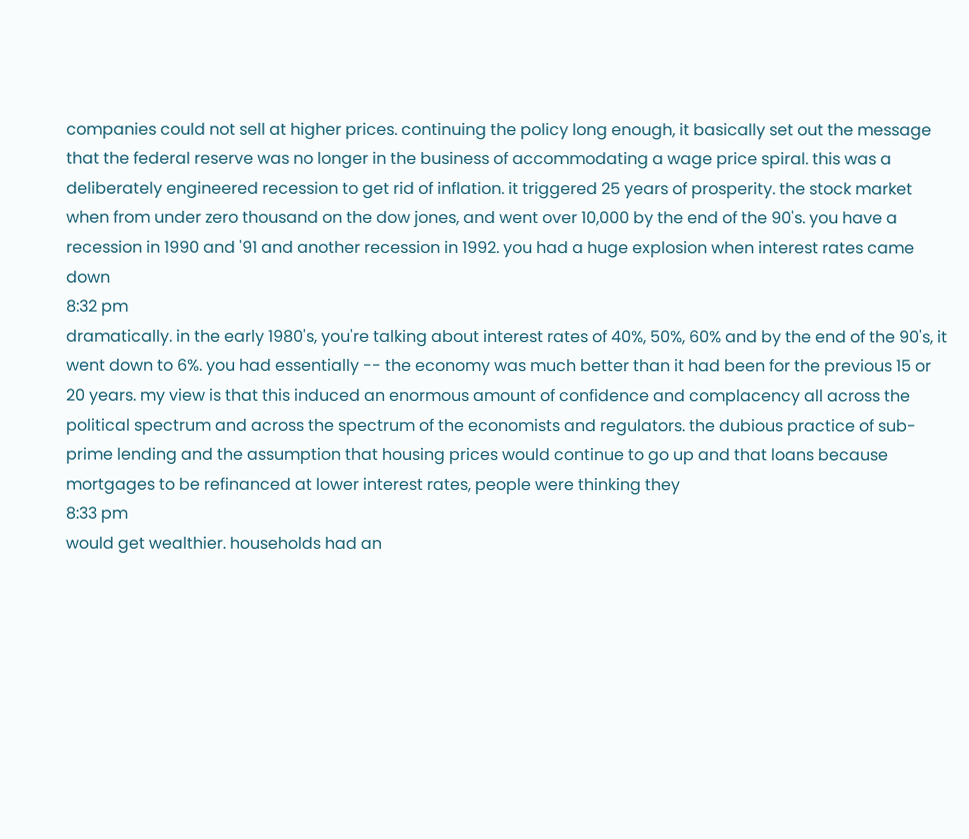companies could not sell at higher prices. continuing the policy long enough, it basically set out the message that the federal reserve was no longer in the business of accommodating a wage price spiral. this was a deliberately engineered recession to get rid of inflation. it triggered 25 years of prosperity. the stock market when from under zero thousand on the dow jones, and went over 10,000 by the end of the 90's. you have a recession in 1990 and '91 and another recession in 1992. you had a huge explosion when interest rates came down
8:32 pm
dramatically. in the early 1980's, you're talking about interest rates of 40%, 50%, 60% and by the end of the 90's, it went down to 6%. you had essentially -- the economy was much better than it had been for the previous 15 or 20 years. my view is that this induced an enormous amount of confidence and complacency all across the political spectrum and across the spectrum of the economists and regulators. the dubious practice of sub- prime lending and the assumption that housing prices would continue to go up and that loans because mortgages to be refinanced at lower interest rates, people were thinking they
8:33 pm
would get wealthier. households had an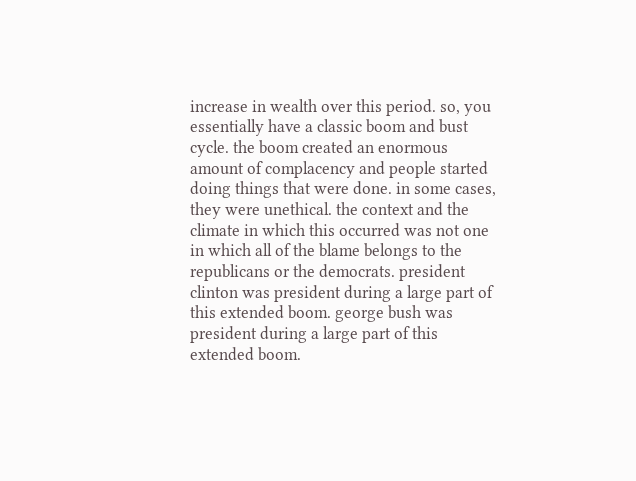increase in wealth over this period. so, you essentially have a classic boom and bust cycle. the boom created an enormous amount of complacency and people started doing things that were done. in some cases, they were unethical. the context and the climate in which this occurred was not one in which all of the blame belongs to the republicans or the democrats. president clinton was president during a large part of this extended boom. george bush was president during a large part of this extended boom.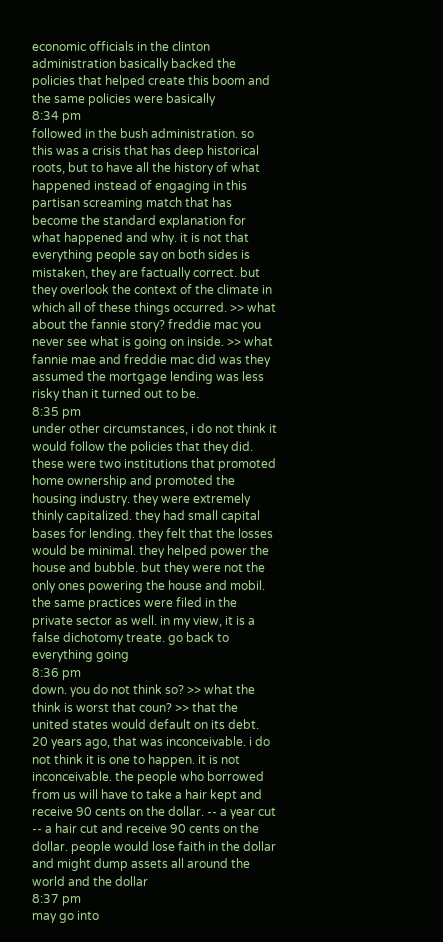economic officials in the clinton administration basically backed the policies that helped create this boom and the same policies were basically
8:34 pm
followed in the bush administration. so this was a crisis that has deep historical roots, but to have all the history of what happened instead of engaging in this partisan screaming match that has become the standard explanation for what happened and why. it is not that everything people say on both sides is mistaken, they are factually correct. but they overlook the context of the climate in which all of these things occurred. >> what about the fannie story? freddie mac you never see what is going on inside. >> what fannie mae and freddie mac did was they assumed the mortgage lending was less risky than it turned out to be.
8:35 pm
under other circumstances, i do not think it would follow the policies that they did. these were two institutions that promoted home ownership and promoted the housing industry. they were extremely thinly capitalized. they had small capital bases for lending. they felt that the losses would be minimal. they helped power the house and bubble. but they were not the only ones powering the house and mobil. the same practices were filed in the private sector as well. in my view, it is a false dichotomy treate. go back to everything going
8:36 pm
down. you do not think so? >> what the think is worst that coun? >> that the united states would default on its debt. 20 years ago, that was inconceivable. i do not think it is one to happen. it is not inconceivable. the people who borrowed from us will have to take a hair kept and receive 90 cents on the dollar. -- a year cut -- a hair cut and receive 90 cents on the dollar. people would lose faith in the dollar and might dump assets all around the world and the dollar
8:37 pm
may go into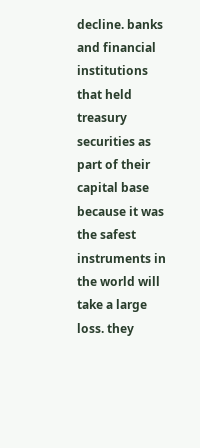decline. banks and financial institutions that held treasury securities as part of their capital base because it was the safest instruments in the world will take a large loss. they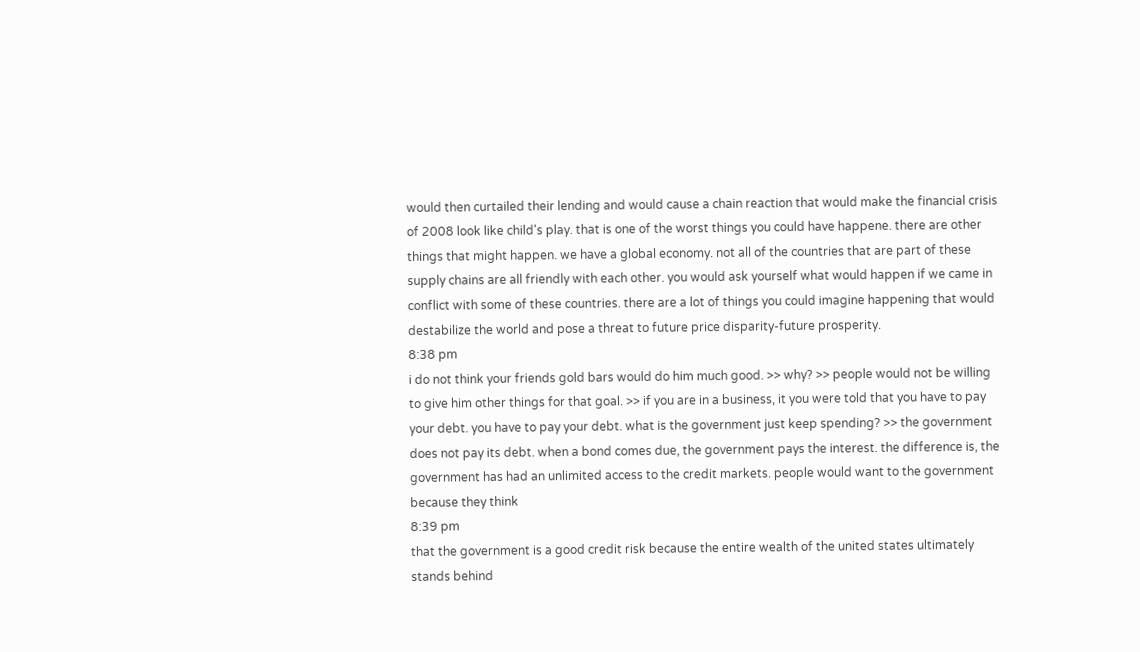would then curtailed their lending and would cause a chain reaction that would make the financial crisis of 2008 look like child's play. that is one of the worst things you could have happene. there are other things that might happen. we have a global economy. not all of the countries that are part of these supply chains are all friendly with each other. you would ask yourself what would happen if we came in conflict with some of these countries. there are a lot of things you could imagine happening that would destabilize the world and pose a threat to future price disparity-future prosperity.
8:38 pm
i do not think your friends gold bars would do him much good. >> why? >> people would not be willing to give him other things for that goal. >> if you are in a business, it you were told that you have to pay your debt. you have to pay your debt. what is the government just keep spending? >> the government does not pay its debt. when a bond comes due, the government pays the interest. the difference is, the government has had an unlimited access to the credit markets. people would want to the government because they think
8:39 pm
that the government is a good credit risk because the entire wealth of the united states ultimately stands behind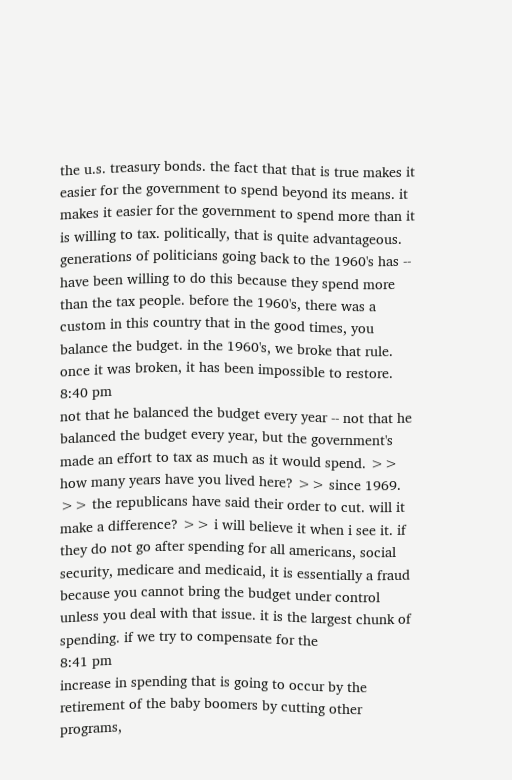the u.s. treasury bonds. the fact that that is true makes it easier for the government to spend beyond its means. it makes it easier for the government to spend more than it is willing to tax. politically, that is quite advantageous. generations of politicians going back to the 1960's has -- have been willing to do this because they spend more than the tax people. before the 1960's, there was a custom in this country that in the good times, you balance the budget. in the 1960's, we broke that rule. once it was broken, it has been impossible to restore.
8:40 pm
not that he balanced the budget every year -- not that he balanced the budget every year, but the government's made an effort to tax as much as it would spend. >> how many years have you lived here? >> since 1969. >> the republicans have said their order to cut. will it make a difference? >> i will believe it when i see it. if they do not go after spending for all americans, social security, medicare and medicaid, it is essentially a fraud because you cannot bring the budget under control unless you deal with that issue. it is the largest chunk of spending. if we try to compensate for the
8:41 pm
increase in spending that is going to occur by the retirement of the baby boomers by cutting other programs,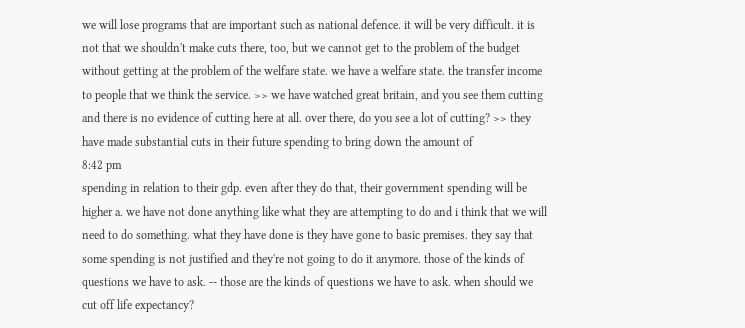we will lose programs that are important such as national defence. it will be very difficult. it is not that we shouldn't make cuts there, too, but we cannot get to the problem of the budget without getting at the problem of the welfare state. we have a welfare state. the transfer income to people that we think the service. >> we have watched great britain, and you see them cutting and there is no evidence of cutting here at all. over there, do you see a lot of cutting? >> they have made substantial cuts in their future spending to bring down the amount of
8:42 pm
spending in relation to their gdp. even after they do that, their government spending will be higher a. we have not done anything like what they are attempting to do and i think that we will need to do something. what they have done is they have gone to basic premises. they say that some spending is not justified and they're not going to do it anymore. those of the kinds of questions we have to ask. -- those are the kinds of questions we have to ask. when should we cut off life expectancy?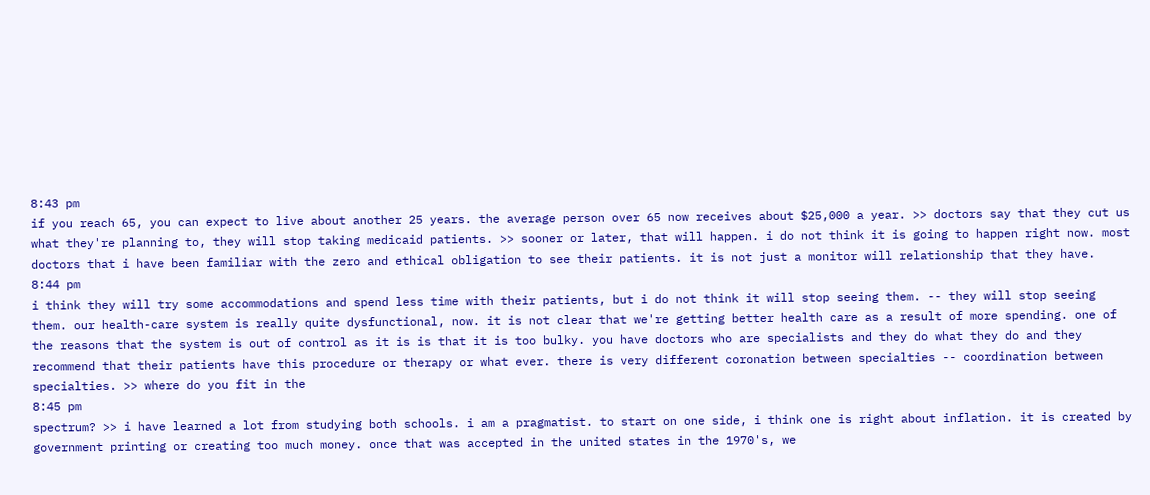8:43 pm
if you reach 65, you can expect to live about another 25 years. the average person over 65 now receives about $25,000 a year. >> doctors say that they cut us what they're planning to, they will stop taking medicaid patients. >> sooner or later, that will happen. i do not think it is going to happen right now. most doctors that i have been familiar with the zero and ethical obligation to see their patients. it is not just a monitor will relationship that they have.
8:44 pm
i think they will try some accommodations and spend less time with their patients, but i do not think it will stop seeing them. -- they will stop seeing them. our health-care system is really quite dysfunctional, now. it is not clear that we're getting better health care as a result of more spending. one of the reasons that the system is out of control as it is is that it is too bulky. you have doctors who are specialists and they do what they do and they recommend that their patients have this procedure or therapy or what ever. there is very different coronation between specialties -- coordination between specialties. >> where do you fit in the
8:45 pm
spectrum? >> i have learned a lot from studying both schools. i am a pragmatist. to start on one side, i think one is right about inflation. it is created by government printing or creating too much money. once that was accepted in the united states in the 1970's, we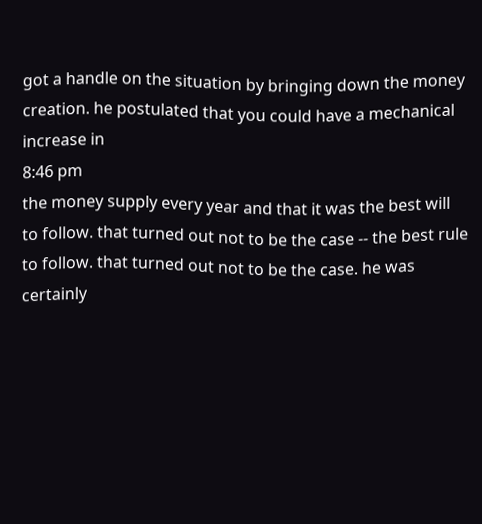got a handle on the situation by bringing down the money creation. he postulated that you could have a mechanical increase in
8:46 pm
the money supply every year and that it was the best will to follow. that turned out not to be the case -- the best rule to follow. that turned out not to be the case. he was certainly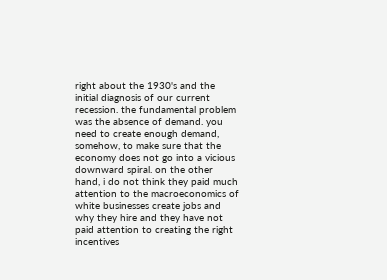right about the 1930's and the initial diagnosis of our current recession. the fundamental problem was the absence of demand. you need to create enough demand, somehow, to make sure that the economy does not go into a vicious downward spiral. on the other hand, i do not think they paid much attention to the macroeconomics of white businesses create jobs and why they hire and they have not paid attention to creating the right incentives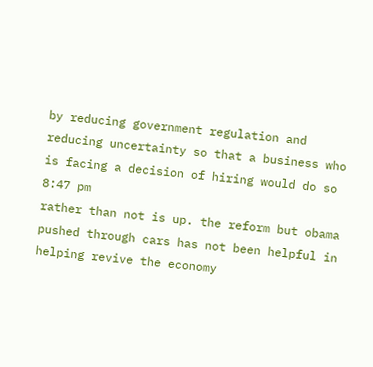by reducing government regulation and reducing uncertainty so that a business who is facing a decision of hiring would do so
8:47 pm
rather than not is up. the reform but obama pushed through cars has not been helpful in helping revive the economy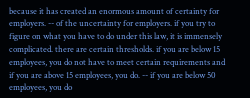because it has created an enormous amount of certainty for employers. -- of the uncertainty for employers. if you try to figure on what you have to do under this law, it is immensely complicated. there are certain thresholds. if you are below 15 employees, you do not have to meet certain requirements and if you are above 15 employees, you do. -- if you are below 50 employees, you do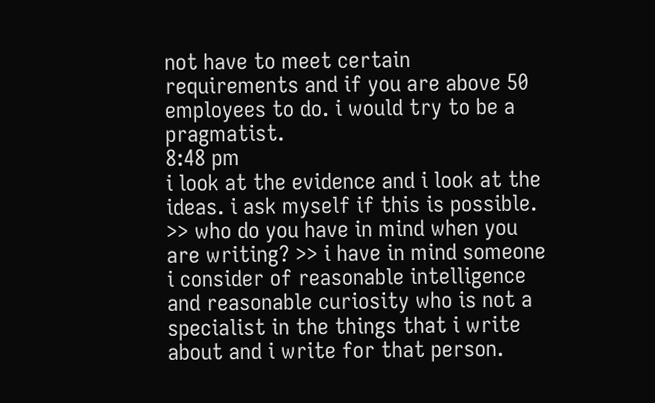not have to meet certain requirements and if you are above 50 employees to do. i would try to be a pragmatist.
8:48 pm
i look at the evidence and i look at the ideas. i ask myself if this is possible. >> who do you have in mind when you are writing? >> i have in mind someone i consider of reasonable intelligence and reasonable curiosity who is not a specialist in the things that i write about and i write for that person.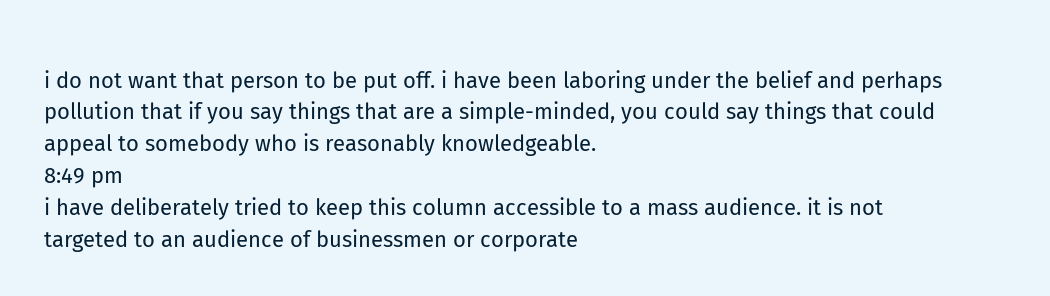i do not want that person to be put off. i have been laboring under the belief and perhaps pollution that if you say things that are a simple-minded, you could say things that could appeal to somebody who is reasonably knowledgeable.
8:49 pm
i have deliberately tried to keep this column accessible to a mass audience. it is not targeted to an audience of businessmen or corporate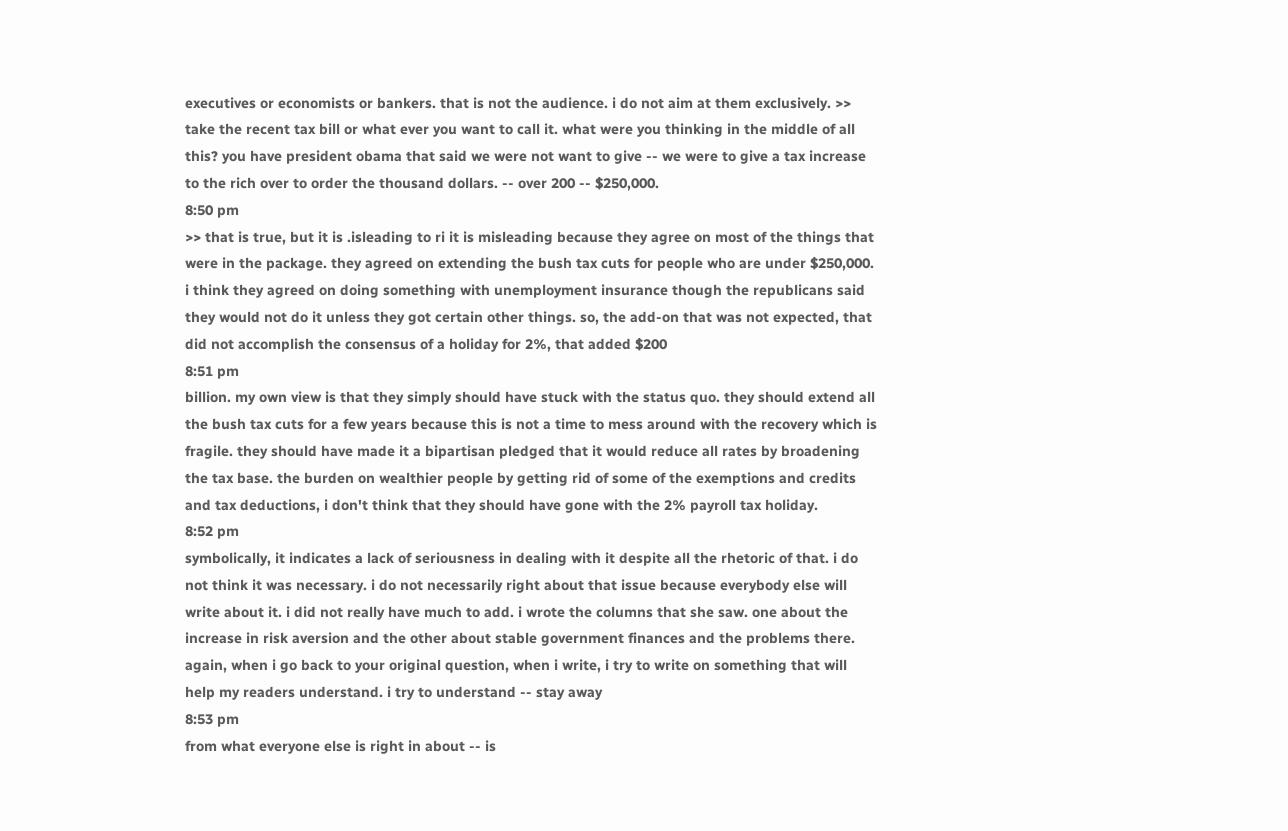executives or economists or bankers. that is not the audience. i do not aim at them exclusively. >> take the recent tax bill or what ever you want to call it. what were you thinking in the middle of all this? you have president obama that said we were not want to give -- we were to give a tax increase to the rich over to order the thousand dollars. -- over 200 -- $250,000.
8:50 pm
>> that is true, but it is .isleading to ri it is misleading because they agree on most of the things that were in the package. they agreed on extending the bush tax cuts for people who are under $250,000. i think they agreed on doing something with unemployment insurance though the republicans said they would not do it unless they got certain other things. so, the add-on that was not expected, that did not accomplish the consensus of a holiday for 2%, that added $200
8:51 pm
billion. my own view is that they simply should have stuck with the status quo. they should extend all the bush tax cuts for a few years because this is not a time to mess around with the recovery which is fragile. they should have made it a bipartisan pledged that it would reduce all rates by broadening the tax base. the burden on wealthier people by getting rid of some of the exemptions and credits and tax deductions, i don't think that they should have gone with the 2% payroll tax holiday.
8:52 pm
symbolically, it indicates a lack of seriousness in dealing with it despite all the rhetoric of that. i do not think it was necessary. i do not necessarily right about that issue because everybody else will write about it. i did not really have much to add. i wrote the columns that she saw. one about the increase in risk aversion and the other about stable government finances and the problems there. again, when i go back to your original question, when i write, i try to write on something that will help my readers understand. i try to understand -- stay away
8:53 pm
from what everyone else is right in about -- is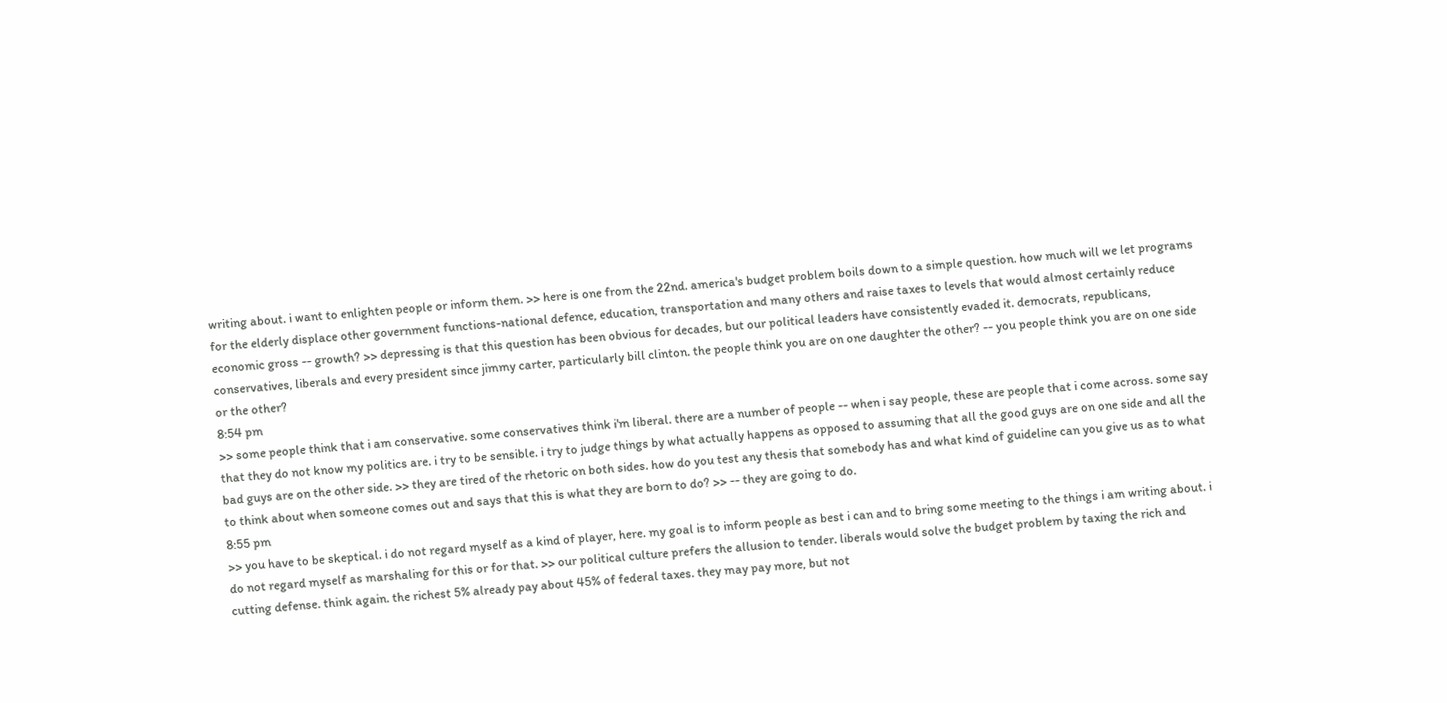writing about. i want to enlighten people or inform them. >> here is one from the 22nd. america's budget problem boils down to a simple question. how much will we let programs for the elderly displace other government functions-national defence, education, transportation and many others and raise taxes to levels that would almost certainly reduce economic gross -- growth? >> depressing is that this question has been obvious for decades, but our political leaders have consistently evaded it. democrats, republicans, conservatives, liberals and every president since jimmy carter, particularly bill clinton. the people think you are on one daughter the other? -- you people think you are on one side or the other?
8:54 pm
>> some people think that i am conservative. some conservatives think i'm liberal. there are a number of people -- when i say people, these are people that i come across. some say that they do not know my politics are. i try to be sensible. i try to judge things by what actually happens as opposed to assuming that all the good guys are on one side and all the bad guys are on the other side. >> they are tired of the rhetoric on both sides. how do you test any thesis that somebody has and what kind of guideline can you give us as to what to think about when someone comes out and says that this is what they are born to do? >> -- they are going to do.
8:55 pm
>> you have to be skeptical. i do not regard myself as a kind of player, here. my goal is to inform people as best i can and to bring some meeting to the things i am writing about. i do not regard myself as marshaling for this or for that. >> our political culture prefers the allusion to tender. liberals would solve the budget problem by taxing the rich and cutting defense. think again. the richest 5% already pay about 45% of federal taxes. they may pay more, but not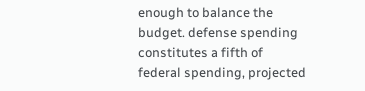enough to balance the budget. defense spending constitutes a fifth of federal spending, projected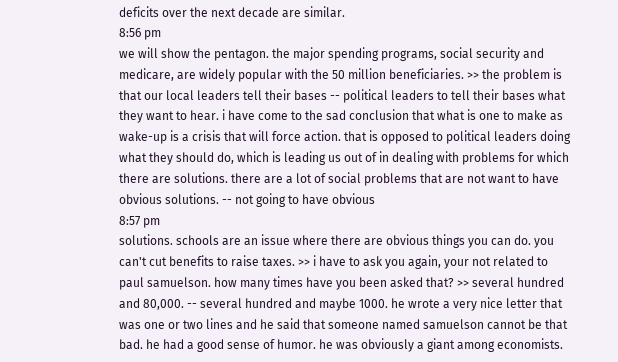deficits over the next decade are similar.
8:56 pm
we will show the pentagon. the major spending programs, social security and medicare, are widely popular with the 50 million beneficiaries. >> the problem is that our local leaders tell their bases -- political leaders to tell their bases what they want to hear. i have come to the sad conclusion that what is one to make as wake-up is a crisis that will force action. that is opposed to political leaders doing what they should do, which is leading us out of in dealing with problems for which there are solutions. there are a lot of social problems that are not want to have obvious solutions. -- not going to have obvious
8:57 pm
solutions. schools are an issue where there are obvious things you can do. you can't cut benefits to raise taxes. >> i have to ask you again, your not related to paul samuelson. how many times have you been asked that? >> several hundred and 80,000. -- several hundred and maybe 1000. he wrote a very nice letter that was one or two lines and he said that someone named samuelson cannot be that bad. he had a good sense of humor. he was obviously a giant among economists.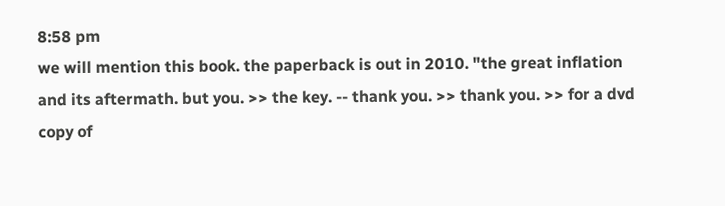8:58 pm
we will mention this book. the paperback is out in 2010. "the great inflation and its aftermath. but you. >> the key. -- thank you. >> thank you. >> for a dvd copy of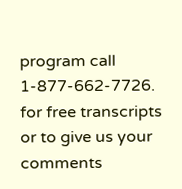program call 1-877-662-7726. for free transcripts or to give us your comments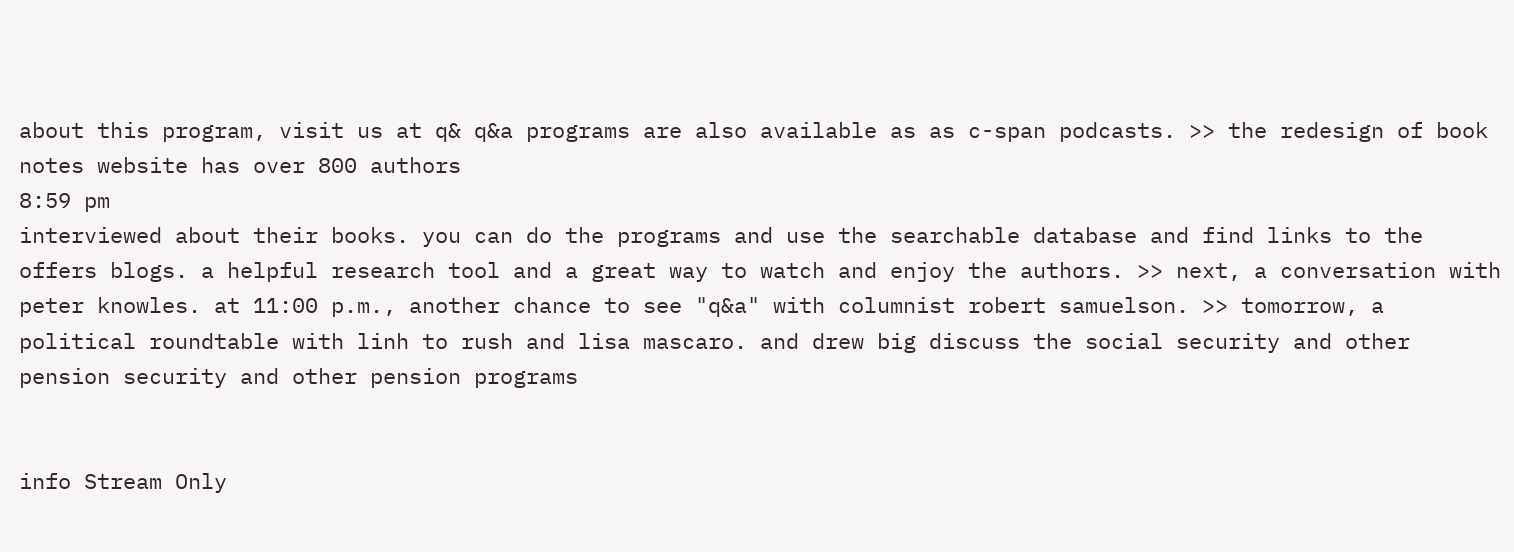about this program, visit us at q& q&a programs are also available as as c-span podcasts. >> the redesign of book notes website has over 800 authors
8:59 pm
interviewed about their books. you can do the programs and use the searchable database and find links to the offers blogs. a helpful research tool and a great way to watch and enjoy the authors. >> next, a conversation with peter knowles. at 11:00 p.m., another chance to see "q&a" with columnist robert samuelson. >> tomorrow, a political roundtable with linh to rush and lisa mascaro. and drew big discuss the social security and other pension security and other pension programs


info Stream Only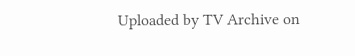Uploaded by TV Archive on